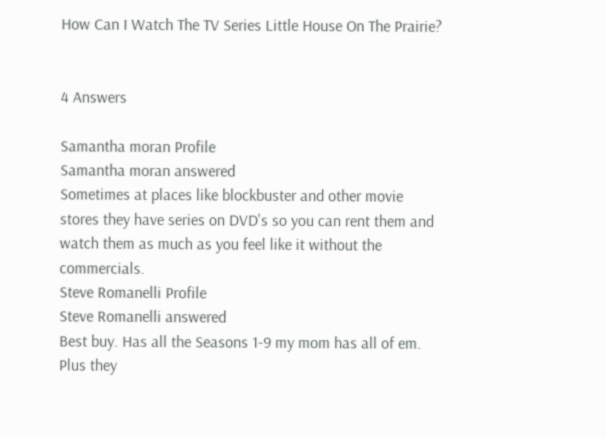How Can I Watch The TV Series Little House On The Prairie?


4 Answers

Samantha moran Profile
Samantha moran answered
Sometimes at places like blockbuster and other movie stores they have series on DVD's so you can rent them and watch them as much as you feel like it without the commercials.
Steve Romanelli Profile
Steve Romanelli answered
Best buy. Has all the Seasons 1-9 my mom has all of em. Plus they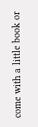come with a little book or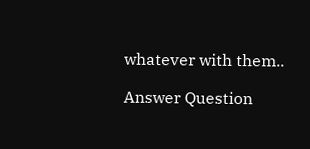whatever with them..

Answer Question